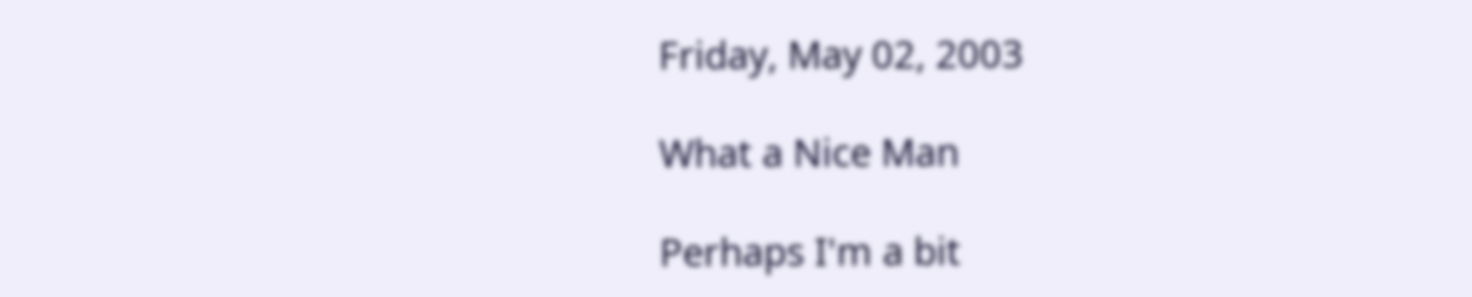Friday, May 02, 2003

What a Nice Man

Perhaps I'm a bit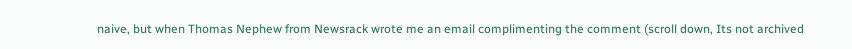naive, but when Thomas Nephew from Newsrack wrote me an email complimenting the comment (scroll down, Its not archived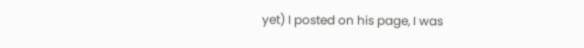yet) I posted on his page, I was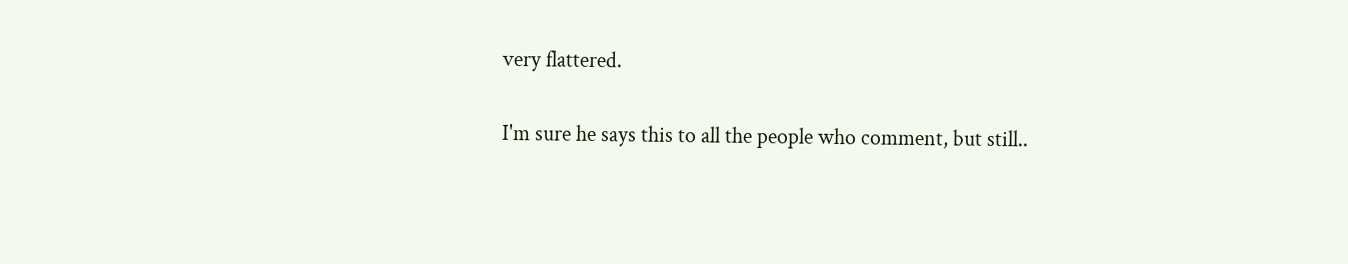very flattered.

I'm sure he says this to all the people who comment, but still..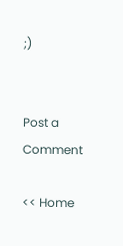;)


Post a Comment

<< Home